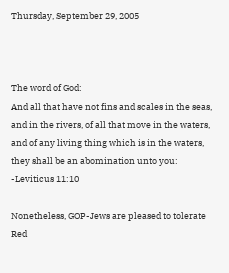Thursday, September 29, 2005



The word of God:
And all that have not fins and scales in the seas, and in the rivers, of all that move in the waters, and of any living thing which is in the waters, they shall be an abomination unto you: -Leviticus 11:10

Nonetheless, GOP-Jews are pleased to tolerate Red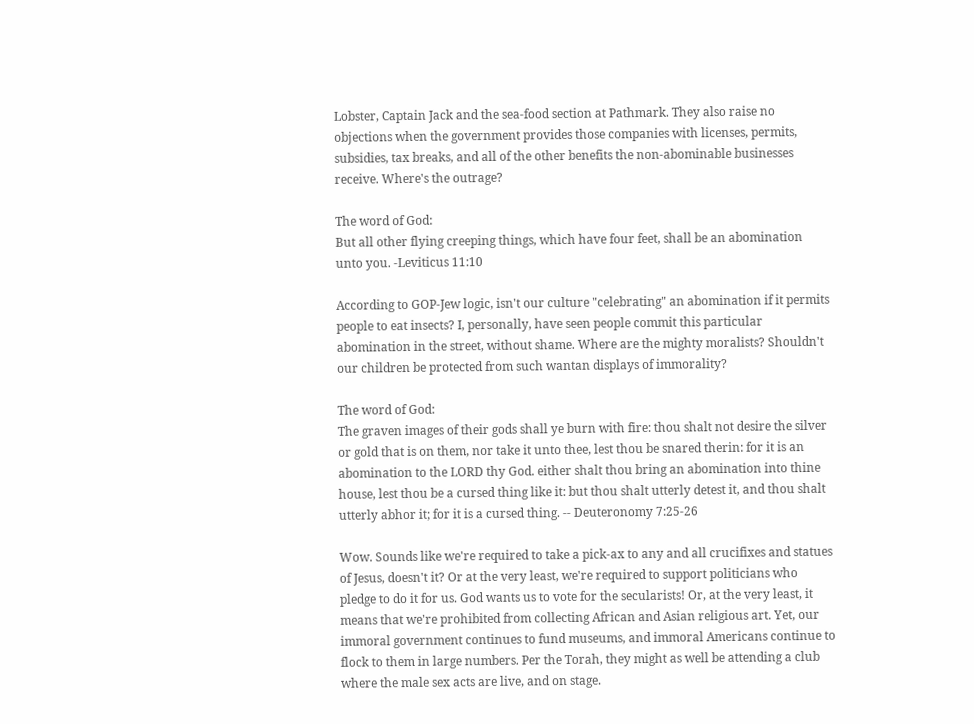Lobster, Captain Jack and the sea-food section at Pathmark. They also raise no objections when the government provides those companies with licenses, permits, subsidies, tax breaks, and all of the other benefits the non-abominable businesses receive. Where's the outrage?

The word of God:
But all other flying creeping things, which have four feet, shall be an abomination unto you. -Leviticus 11:10

According to GOP-Jew logic, isn't our culture "celebrating" an abomination if it permits people to eat insects? I, personally, have seen people commit this particular abomination in the street, without shame. Where are the mighty moralists? Shouldn't our children be protected from such wantan displays of immorality?

The word of God:
The graven images of their gods shall ye burn with fire: thou shalt not desire the silver or gold that is on them, nor take it unto thee, lest thou be snared therin: for it is an abomination to the LORD thy God. either shalt thou bring an abomination into thine house, lest thou be a cursed thing like it: but thou shalt utterly detest it, and thou shalt utterly abhor it; for it is a cursed thing. -- Deuteronomy 7:25-26

Wow. Sounds like we're required to take a pick-ax to any and all crucifixes and statues of Jesus, doesn't it? Or at the very least, we're required to support politicians who pledge to do it for us. God wants us to vote for the secularists! Or, at the very least, it means that we're prohibited from collecting African and Asian religious art. Yet, our immoral government continues to fund museums, and immoral Americans continue to flock to them in large numbers. Per the Torah, they might as well be attending a club where the male sex acts are live, and on stage.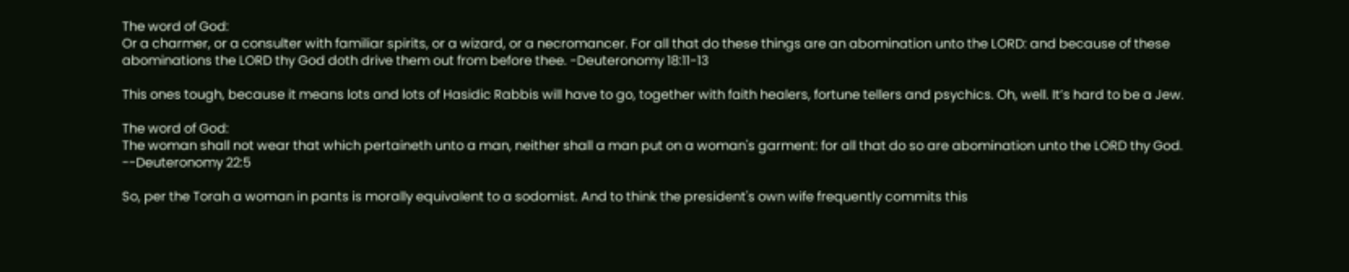The word of God:
Or a charmer, or a consulter with familiar spirits, or a wizard, or a necromancer. For all that do these things are an abomination unto the LORD: and because of these abominations the LORD thy God doth drive them out from before thee. -Deuteronomy 18:11-13

This ones tough, because it means lots and lots of Hasidic Rabbis will have to go, together with faith healers, fortune tellers and psychics. Oh, well. It’s hard to be a Jew.

The word of God:
The woman shall not wear that which pertaineth unto a man, neither shall a man put on a woman's garment: for all that do so are abomination unto the LORD thy God. --Deuteronomy 22:5

So, per the Torah a woman in pants is morally equivalent to a sodomist. And to think the president's own wife frequently commits this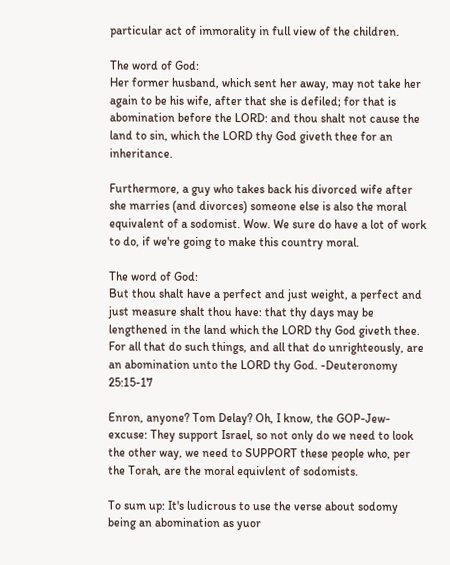particular act of immorality in full view of the children.

The word of God:
Her former husband, which sent her away, may not take her again to be his wife, after that she is defiled; for that is abomination before the LORD: and thou shalt not cause the land to sin, which the LORD thy God giveth thee for an inheritance.

Furthermore, a guy who takes back his divorced wife after she marries (and divorces) someone else is also the moral equivalent of a sodomist. Wow. We sure do have a lot of work to do, if we're going to make this country moral.

The word of God:
But thou shalt have a perfect and just weight, a perfect and just measure shalt thou have: that thy days may be lengthened in the land which the LORD thy God giveth thee. For all that do such things, and all that do unrighteously, are an abomination unto the LORD thy God. -Deuteronomy 25:15-17

Enron, anyone? Tom Delay? Oh, I know, the GOP-Jew-excuse: They support Israel, so not only do we need to look the other way, we need to SUPPORT these people who, per the Torah, are the moral equivlent of sodomists.

To sum up: It's ludicrous to use the verse about sodomy being an abomination as yuor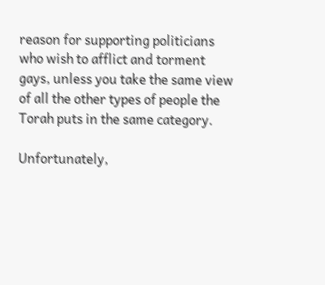reason for supporting politicians who wish to afflict and torment gays, unless you take the same view of all the other types of people the Torah puts in the same category.

Unfortunately,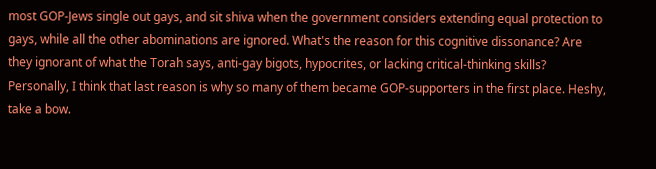most GOP-Jews single out gays, and sit shiva when the government considers extending equal protection to gays, while all the other abominations are ignored. What's the reason for this cognitive dissonance? Are they ignorant of what the Torah says, anti-gay bigots, hypocrites, or lacking critical-thinking skills? Personally, I think that last reason is why so many of them became GOP-supporters in the first place. Heshy, take a bow.